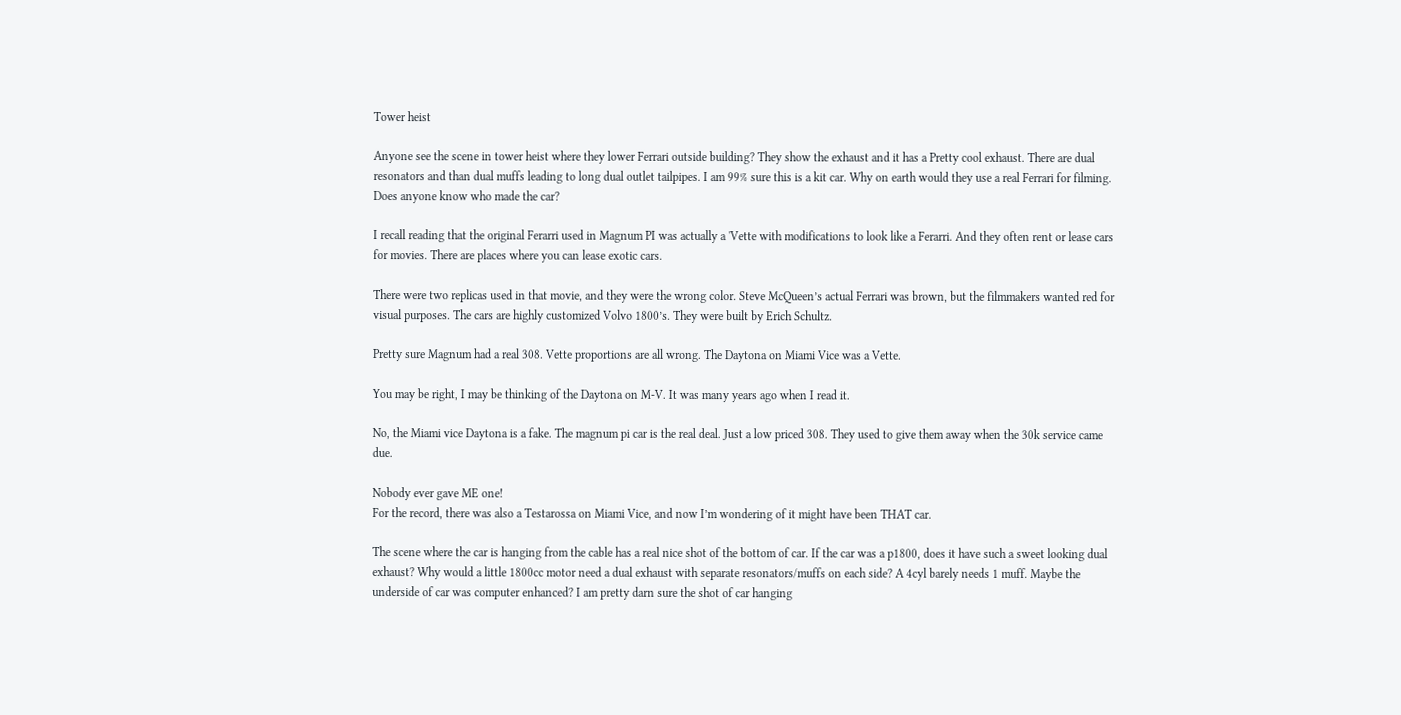Tower heist

Anyone see the scene in tower heist where they lower Ferrari outside building? They show the exhaust and it has a Pretty cool exhaust. There are dual resonators and than dual muffs leading to long dual outlet tailpipes. I am 99% sure this is a kit car. Why on earth would they use a real Ferrari for filming. Does anyone know who made the car?

I recall reading that the original Ferarri used in Magnum PI was actually a 'Vette with modifications to look like a Ferarri. And they often rent or lease cars for movies. There are places where you can lease exotic cars.

There were two replicas used in that movie, and they were the wrong color. Steve McQueen’s actual Ferrari was brown, but the filmmakers wanted red for visual purposes. The cars are highly customized Volvo 1800’s. They were built by Erich Schultz.

Pretty sure Magnum had a real 308. Vette proportions are all wrong. The Daytona on Miami Vice was a Vette.

You may be right, I may be thinking of the Daytona on M-V. It was many years ago when I read it.

No, the Miami vice Daytona is a fake. The magnum pi car is the real deal. Just a low priced 308. They used to give them away when the 30k service came due.

Nobody ever gave ME one!
For the record, there was also a Testarossa on Miami Vice, and now I’m wondering of it might have been THAT car.

The scene where the car is hanging from the cable has a real nice shot of the bottom of car. If the car was a p1800, does it have such a sweet looking dual exhaust? Why would a little 1800cc motor need a dual exhaust with separate resonators/muffs on each side? A 4cyl barely needs 1 muff. Maybe the underside of car was computer enhanced? I am pretty darn sure the shot of car hanging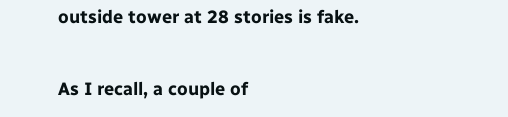outside tower at 28 stories is fake.

As I recall, a couple of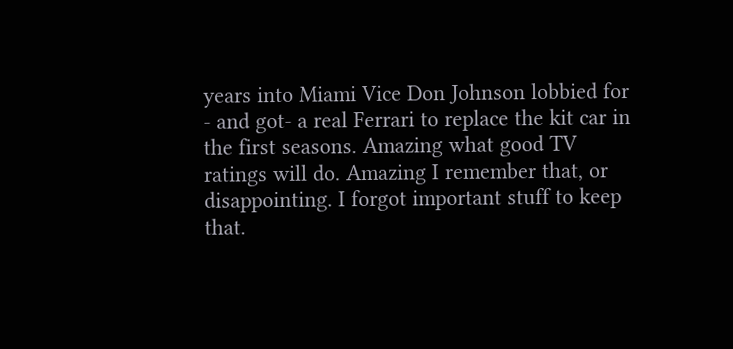years into Miami Vice Don Johnson lobbied for - and got- a real Ferrari to replace the kit car in the first seasons. Amazing what good TV ratings will do. Amazing I remember that, or disappointing. I forgot important stuff to keep that.